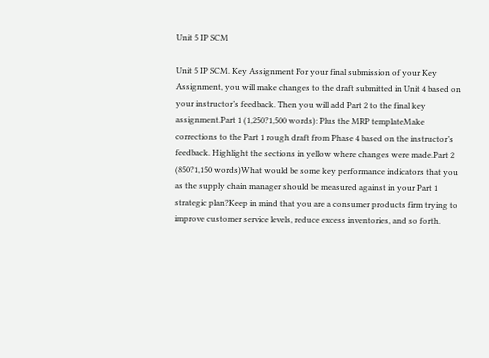Unit 5 IP SCM

Unit 5 IP SCM. Key Assignment For your final submission of your Key Assignment, you will make changes to the draft submitted in Unit 4 based on your instructor’s feedback. Then you will add Part 2 to the final key assignment.Part 1 (1,250?1,500 words): Plus the MRP templateMake corrections to the Part 1 rough draft from Phase 4 based on the instructor’s feedback. Highlight the sections in yellow where changes were made.Part 2 (850?1,150 words)What would be some key performance indicators that you as the supply chain manager should be measured against in your Part 1 strategic plan?Keep in mind that you are a consumer products firm trying to improve customer service levels, reduce excess inventories, and so forth.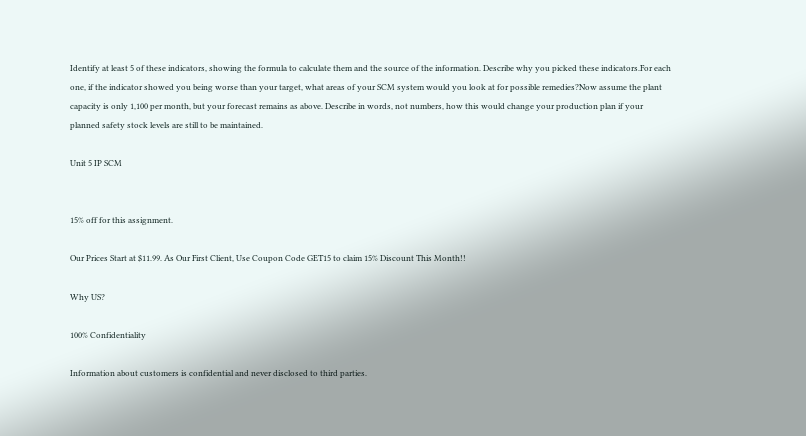Identify at least 5 of these indicators, showing the formula to calculate them and the source of the information. Describe why you picked these indicators.For each one, if the indicator showed you being worse than your target, what areas of your SCM system would you look at for possible remedies?Now assume the plant capacity is only 1,100 per month, but your forecast remains as above. Describe in words, not numbers, how this would change your production plan if your planned safety stock levels are still to be maintained.

Unit 5 IP SCM


15% off for this assignment.

Our Prices Start at $11.99. As Our First Client, Use Coupon Code GET15 to claim 15% Discount This Month!!

Why US?

100% Confidentiality

Information about customers is confidential and never disclosed to third parties.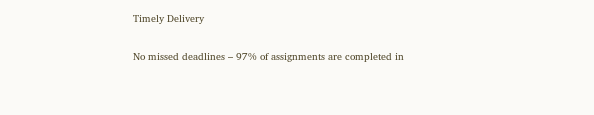Timely Delivery

No missed deadlines – 97% of assignments are completed in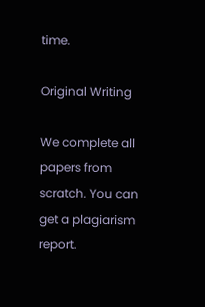time.

Original Writing

We complete all papers from scratch. You can get a plagiarism report.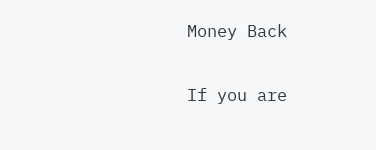Money Back

If you are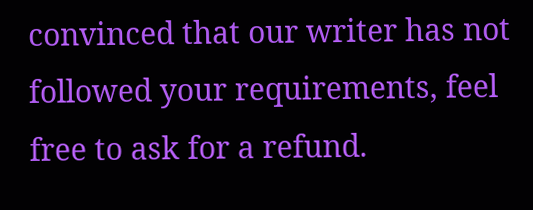convinced that our writer has not followed your requirements, feel free to ask for a refund.